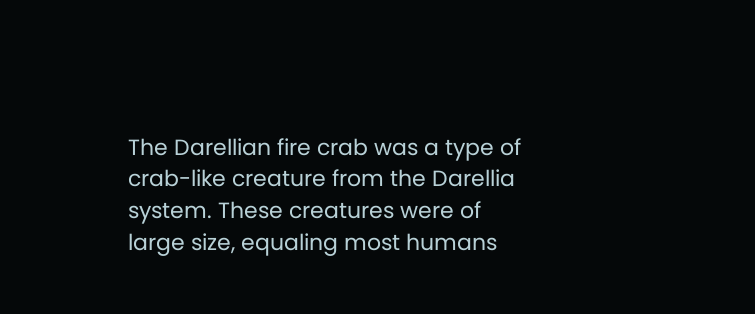The Darellian fire crab was a type of crab-like creature from the Darellia system. These creatures were of large size, equaling most humans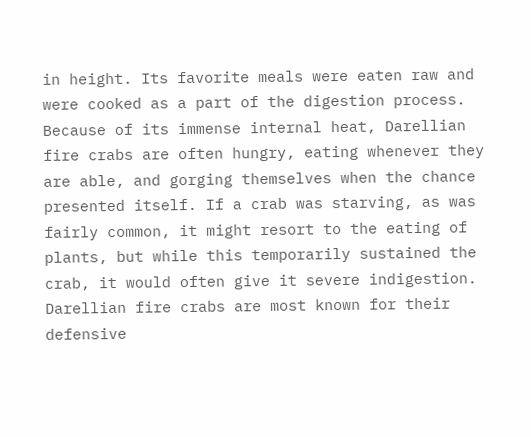in height. Its favorite meals were eaten raw and were cooked as a part of the digestion process. Because of its immense internal heat, Darellian fire crabs are often hungry, eating whenever they are able, and gorging themselves when the chance presented itself. If a crab was starving, as was fairly common, it might resort to the eating of plants, but while this temporarily sustained the crab, it would often give it severe indigestion. Darellian fire crabs are most known for their defensive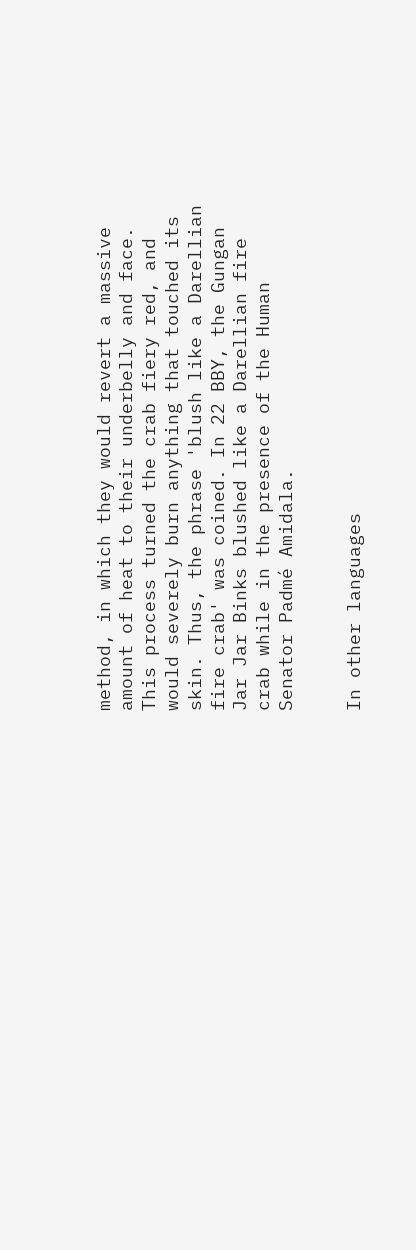method, in which they would revert a massive amount of heat to their underbelly and face. This process turned the crab fiery red, and would severely burn anything that touched its skin. Thus, the phrase 'blush like a Darellian fire crab' was coined. In 22 BBY, the Gungan Jar Jar Binks blushed like a Darellian fire crab while in the presence of the Human Senator Padmé Amidala.


In other languages